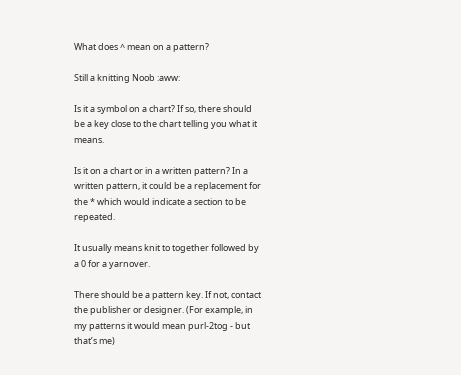What does ^ mean on a pattern?

Still a knitting Noob :aww:

Is it a symbol on a chart? If so, there should be a key close to the chart telling you what it means.

Is it on a chart or in a written pattern? In a written pattern, it could be a replacement for the * which would indicate a section to be repeated.

It usually means knit to together followed by a 0 for a yarnover.

There should be a pattern key. If not, contact the publisher or designer. (For example, in my patterns it would mean purl-2tog - but that’s me)